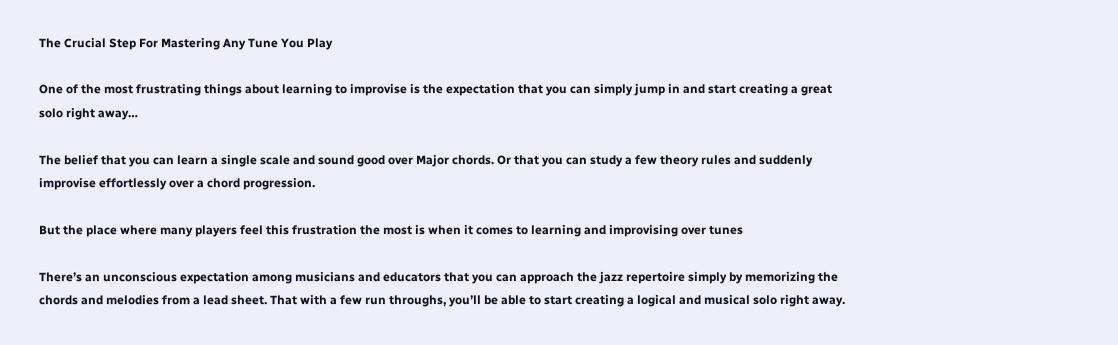The Crucial Step For Mastering Any Tune You Play

One of the most frustrating things about learning to improvise is the expectation that you can simply jump in and start creating a great solo right away…

The belief that you can learn a single scale and sound good over Major chords. Or that you can study a few theory rules and suddenly improvise effortlessly over a chord progression.

But the place where many players feel this frustration the most is when it comes to learning and improvising over tunes

There’s an unconscious expectation among musicians and educators that you can approach the jazz repertoire simply by memorizing the chords and melodies from a lead sheet. That with a few run throughs, you’ll be able to start creating a logical and musical solo right away.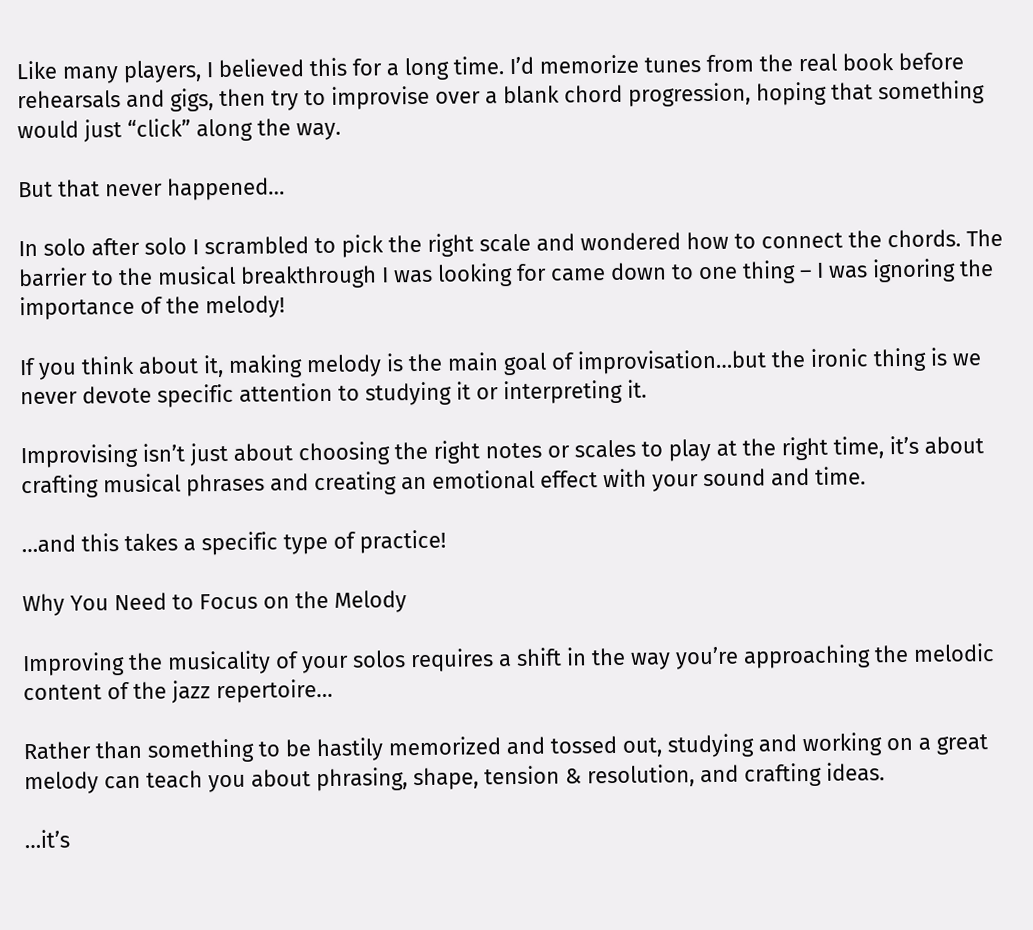Like many players, I believed this for a long time. I’d memorize tunes from the real book before rehearsals and gigs, then try to improvise over a blank chord progression, hoping that something would just “click” along the way.

But that never happened…

In solo after solo I scrambled to pick the right scale and wondered how to connect the chords. The barrier to the musical breakthrough I was looking for came down to one thing – I was ignoring the importance of the melody!

If you think about it, making melody is the main goal of improvisation…but the ironic thing is we never devote specific attention to studying it or interpreting it.

Improvising isn’t just about choosing the right notes or scales to play at the right time, it’s about crafting musical phrases and creating an emotional effect with your sound and time.

…and this takes a specific type of practice!

Why You Need to Focus on the Melody

Improving the musicality of your solos requires a shift in the way you’re approaching the melodic content of the jazz repertoire…

Rather than something to be hastily memorized and tossed out, studying and working on a great melody can teach you about phrasing, shape, tension & resolution, and crafting ideas.

…it’s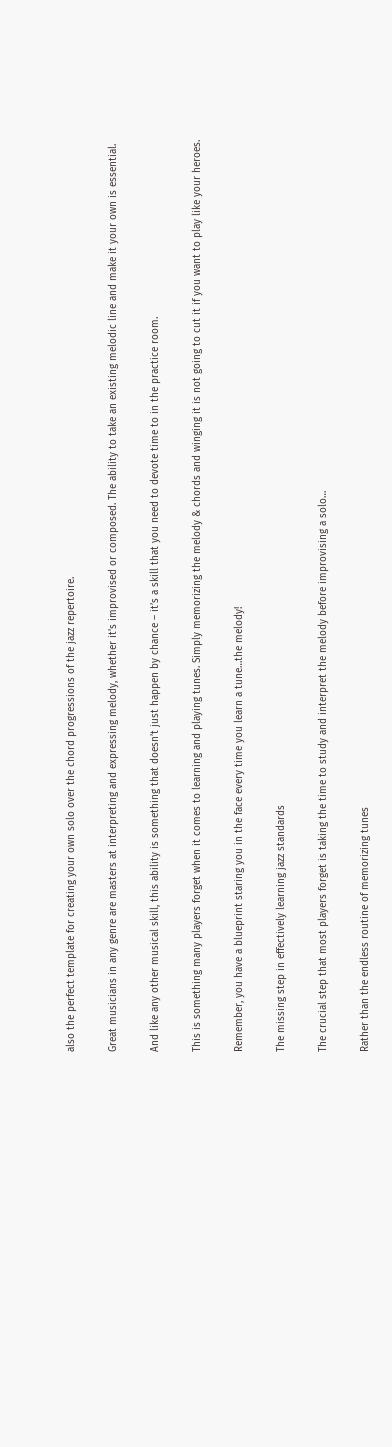also the perfect template for creating your own solo over the chord progressions of the jazz repertoire.

Great musicians in any genre are masters at interpreting and expressing melody, whether it’s improvised or composed. The ability to take an existing melodic line and make it your own is essential.

And like any other musical skill, this ability is something that doesn’t just happen by chance – it’s a skill that you need to devote time to in the practice room.

This is something many players forget when it comes to learning and playing tunes. Simply memorizing the melody & chords and winging it is not going to cut it if you want to play like your heroes.

Remember, you have a blueprint staring you in the face every time you learn a tune…the melody!

The missing step in effectively learning jazz standards

The crucial step that most players forget is taking the time to study and interpret the melody before improvising a solo…

Rather than the endless routine of memorizing tunes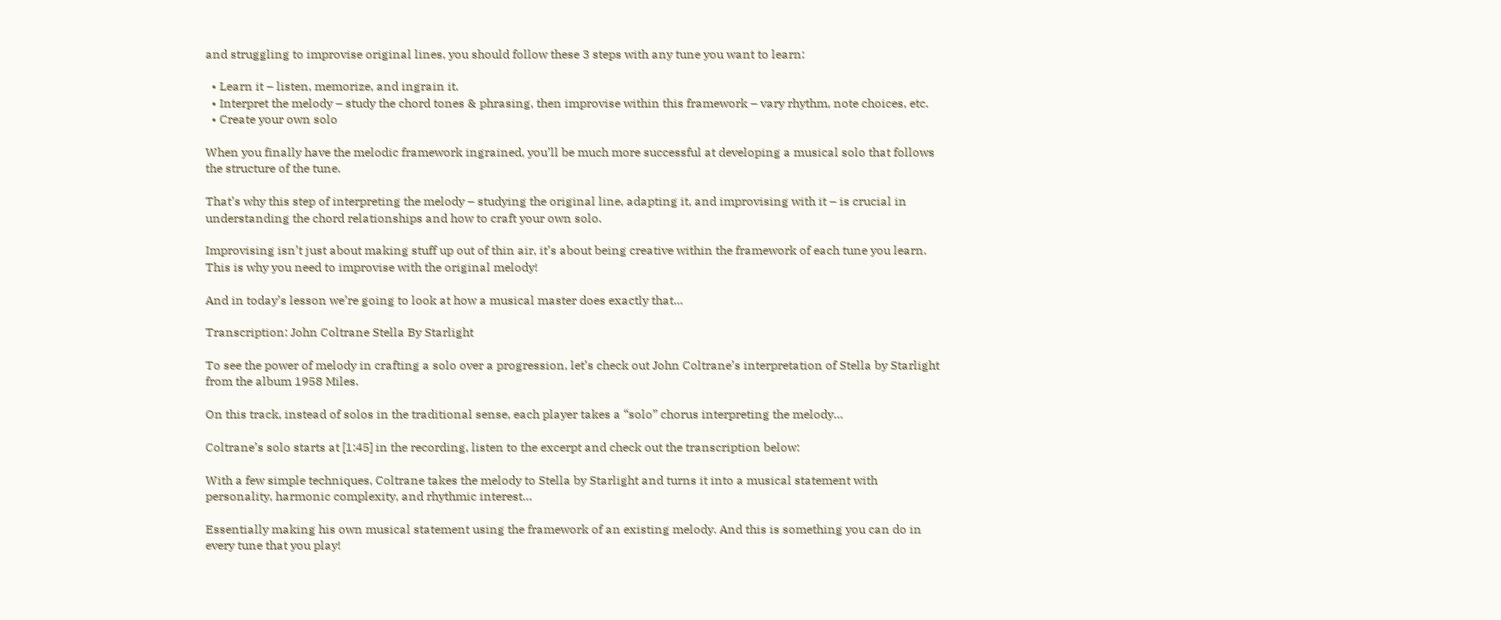and struggling to improvise original lines, you should follow these 3 steps with any tune you want to learn:

  • Learn it – listen, memorize, and ingrain it.
  • Interpret the melody – study the chord tones & phrasing, then improvise within this framework – vary rhythm, note choices, etc.
  • Create your own solo

When you finally have the melodic framework ingrained, you’ll be much more successful at developing a musical solo that follows the structure of the tune.

That’s why this step of interpreting the melody – studying the original line, adapting it, and improvising with it – is crucial in understanding the chord relationships and how to craft your own solo.

Improvising isn’t just about making stuff up out of thin air, it’s about being creative within the framework of each tune you learn. This is why you need to improvise with the original melody!

And in today’s lesson we’re going to look at how a musical master does exactly that…

Transcription: John Coltrane Stella By Starlight

To see the power of melody in crafting a solo over a progression, let’s check out John Coltrane’s interpretation of Stella by Starlight from the album 1958 Miles.

On this track, instead of solos in the traditional sense, each player takes a “solo” chorus interpreting the melody…

Coltrane’s solo starts at [1:45] in the recording, listen to the excerpt and check out the transcription below:

With a few simple techniques, Coltrane takes the melody to Stella by Starlight and turns it into a musical statement with personality, harmonic complexity, and rhythmic interest…

Essentially making his own musical statement using the framework of an existing melody. And this is something you can do in every tune that you play!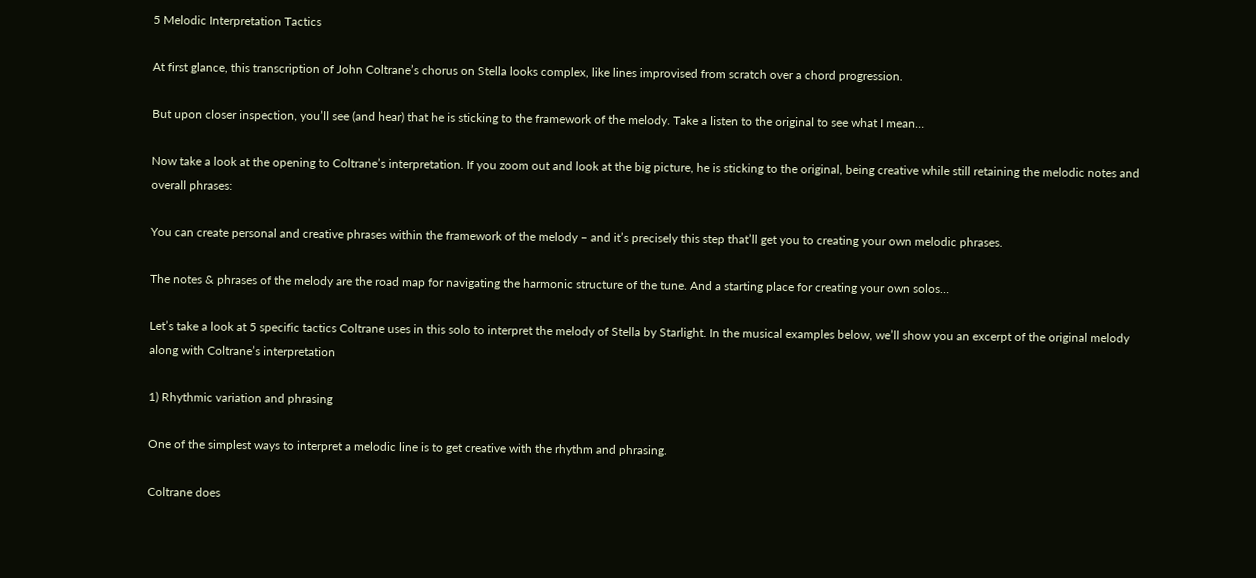5 Melodic Interpretation Tactics

At first glance, this transcription of John Coltrane’s chorus on Stella looks complex, like lines improvised from scratch over a chord progression.

But upon closer inspection, you’ll see (and hear) that he is sticking to the framework of the melody. Take a listen to the original to see what I mean…

Now take a look at the opening to Coltrane’s interpretation. If you zoom out and look at the big picture, he is sticking to the original, being creative while still retaining the melodic notes and overall phrases:

You can create personal and creative phrases within the framework of the melody – and it’s precisely this step that’ll get you to creating your own melodic phrases.

The notes & phrases of the melody are the road map for navigating the harmonic structure of the tune. And a starting place for creating your own solos…

Let’s take a look at 5 specific tactics Coltrane uses in this solo to interpret the melody of Stella by Starlight. In the musical examples below, we’ll show you an excerpt of the original melody along with Coltrane’s interpretation

1) Rhythmic variation and phrasing

One of the simplest ways to interpret a melodic line is to get creative with the rhythm and phrasing.

Coltrane does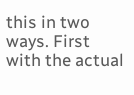this in two ways. First with the actual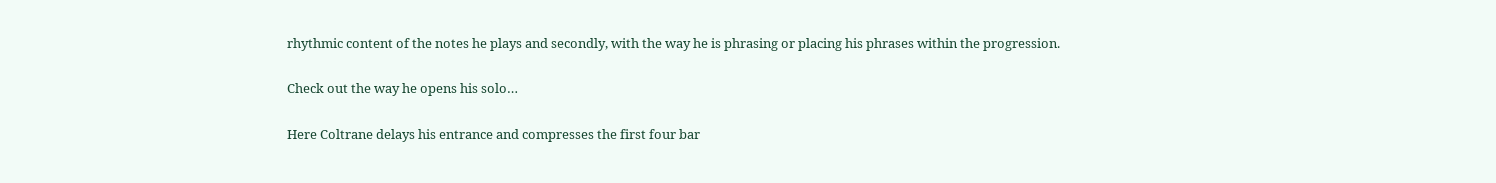rhythmic content of the notes he plays and secondly, with the way he is phrasing or placing his phrases within the progression.

Check out the way he opens his solo…

Here Coltrane delays his entrance and compresses the first four bar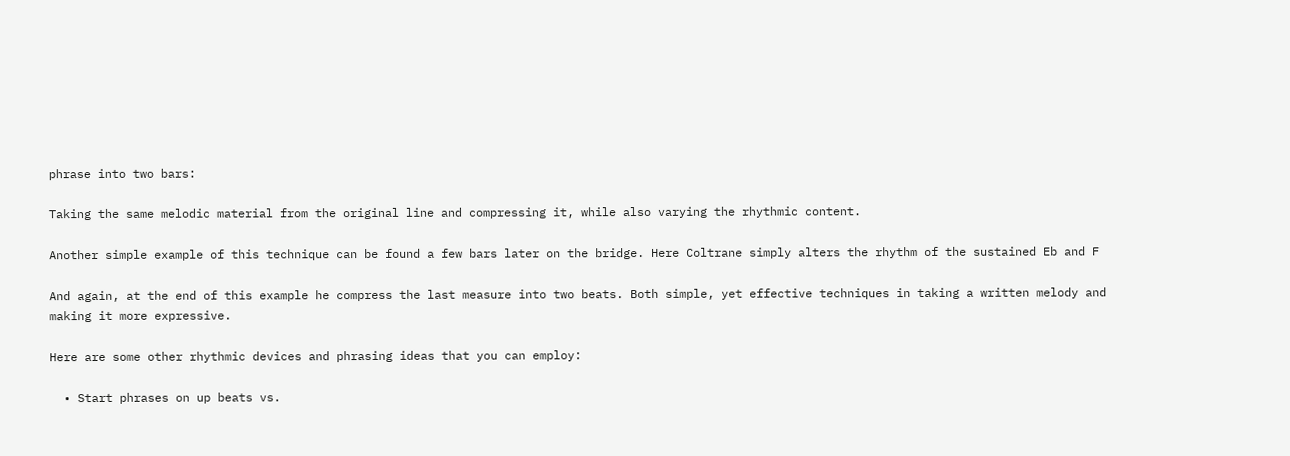phrase into two bars:

Taking the same melodic material from the original line and compressing it, while also varying the rhythmic content.

Another simple example of this technique can be found a few bars later on the bridge. Here Coltrane simply alters the rhythm of the sustained Eb and F

And again, at the end of this example he compress the last measure into two beats. Both simple, yet effective techniques in taking a written melody and making it more expressive.

Here are some other rhythmic devices and phrasing ideas that you can employ:

  • Start phrases on up beats vs.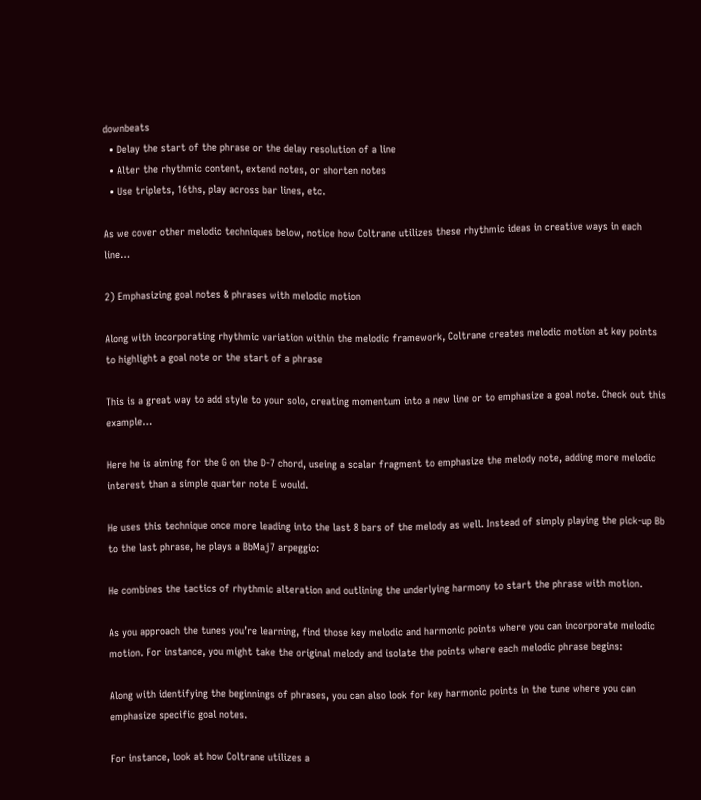downbeats
  • Delay the start of the phrase or the delay resolution of a line
  • Alter the rhythmic content, extend notes, or shorten notes
  • Use triplets, 16ths, play across bar lines, etc.

As we cover other melodic techniques below, notice how Coltrane utilizes these rhythmic ideas in creative ways in each line…

2) Emphasizing goal notes & phrases with melodic motion

Along with incorporating rhythmic variation within the melodic framework, Coltrane creates melodic motion at key points to highlight a goal note or the start of a phrase

This is a great way to add style to your solo, creating momentum into a new line or to emphasize a goal note. Check out this example…

Here he is aiming for the G on the D-7 chord, useing a scalar fragment to emphasize the melody note, adding more melodic interest than a simple quarter note E would.

He uses this technique once more leading into the last 8 bars of the melody as well. Instead of simply playing the pick-up Bb to the last phrase, he plays a BbMaj7 arpeggio:

He combines the tactics of rhythmic alteration and outlining the underlying harmony to start the phrase with motion.

As you approach the tunes you’re learning, find those key melodic and harmonic points where you can incorporate melodic motion. For instance, you might take the original melody and isolate the points where each melodic phrase begins:

Along with identifying the beginnings of phrases, you can also look for key harmonic points in the tune where you can emphasize specific goal notes.

For instance, look at how Coltrane utilizes a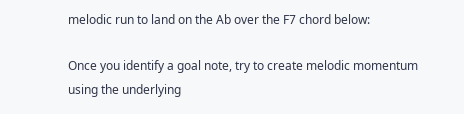melodic run to land on the Ab over the F7 chord below:

Once you identify a goal note, try to create melodic momentum using the underlying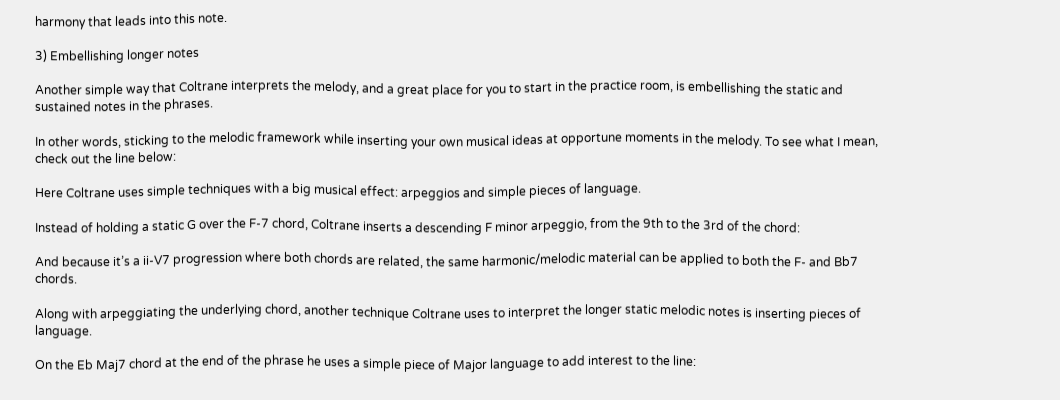harmony that leads into this note.

3) Embellishing longer notes

Another simple way that Coltrane interprets the melody, and a great place for you to start in the practice room, is embellishing the static and sustained notes in the phrases.

In other words, sticking to the melodic framework while inserting your own musical ideas at opportune moments in the melody. To see what I mean, check out the line below:

Here Coltrane uses simple techniques with a big musical effect: arpeggios and simple pieces of language.

Instead of holding a static G over the F-7 chord, Coltrane inserts a descending F minor arpeggio, from the 9th to the 3rd of the chord:

And because it’s a ii-V7 progression where both chords are related, the same harmonic/melodic material can be applied to both the F- and Bb7 chords.

Along with arpeggiating the underlying chord, another technique Coltrane uses to interpret the longer static melodic notes is inserting pieces of language.

On the Eb Maj7 chord at the end of the phrase he uses a simple piece of Major language to add interest to the line: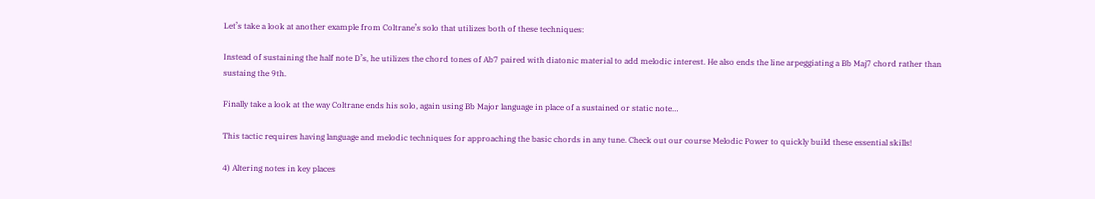Let’s take a look at another example from Coltrane’s solo that utilizes both of these techniques:

Instead of sustaining the half note D’s, he utilizes the chord tones of Ab7 paired with diatonic material to add melodic interest. He also ends the line arpeggiating a Bb Maj7 chord rather than sustaing the 9th.

Finally take a look at the way Coltrane ends his solo, again using Bb Major language in place of a sustained or static note…

This tactic requires having language and melodic techniques for approaching the basic chords in any tune. Check out our course Melodic Power to quickly build these essential skills!

4) Altering notes in key places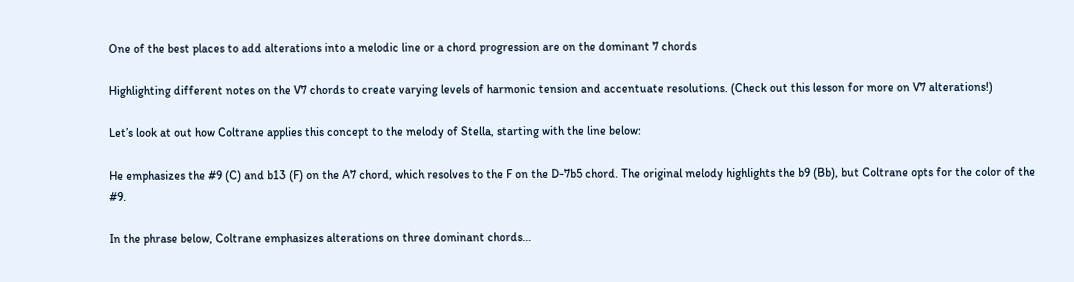One of the best places to add alterations into a melodic line or a chord progression are on the dominant 7 chords

Highlighting different notes on the V7 chords to create varying levels of harmonic tension and accentuate resolutions. (Check out this lesson for more on V7 alterations!)

Let’s look at out how Coltrane applies this concept to the melody of Stella, starting with the line below:

He emphasizes the #9 (C) and b13 (F) on the A7 chord, which resolves to the F on the D-7b5 chord. The original melody highlights the b9 (Bb), but Coltrane opts for the color of the #9.

In the phrase below, Coltrane emphasizes alterations on three dominant chords…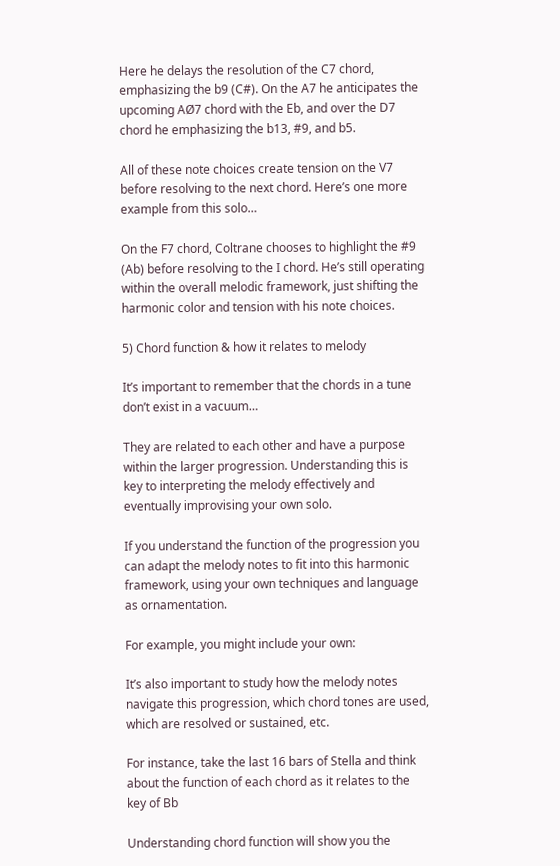Here he delays the resolution of the C7 chord, emphasizing the b9 (C#). On the A7 he anticipates the upcoming AØ7 chord with the Eb, and over the D7 chord he emphasizing the b13, #9, and b5.

All of these note choices create tension on the V7 before resolving to the next chord. Here’s one more example from this solo…

On the F7 chord, Coltrane chooses to highlight the #9 (Ab) before resolving to the I chord. He’s still operating within the overall melodic framework, just shifting the harmonic color and tension with his note choices.

5) Chord function & how it relates to melody

It’s important to remember that the chords in a tune don’t exist in a vacuum…

They are related to each other and have a purpose within the larger progression. Understanding this is key to interpreting the melody effectively and eventually improvising your own solo.

If you understand the function of the progression you can adapt the melody notes to fit into this harmonic framework, using your own techniques and language as ornamentation.

For example, you might include your own:

It’s also important to study how the melody notes navigate this progression, which chord tones are used, which are resolved or sustained, etc.

For instance, take the last 16 bars of Stella and think about the function of each chord as it relates to the key of Bb

Understanding chord function will show you the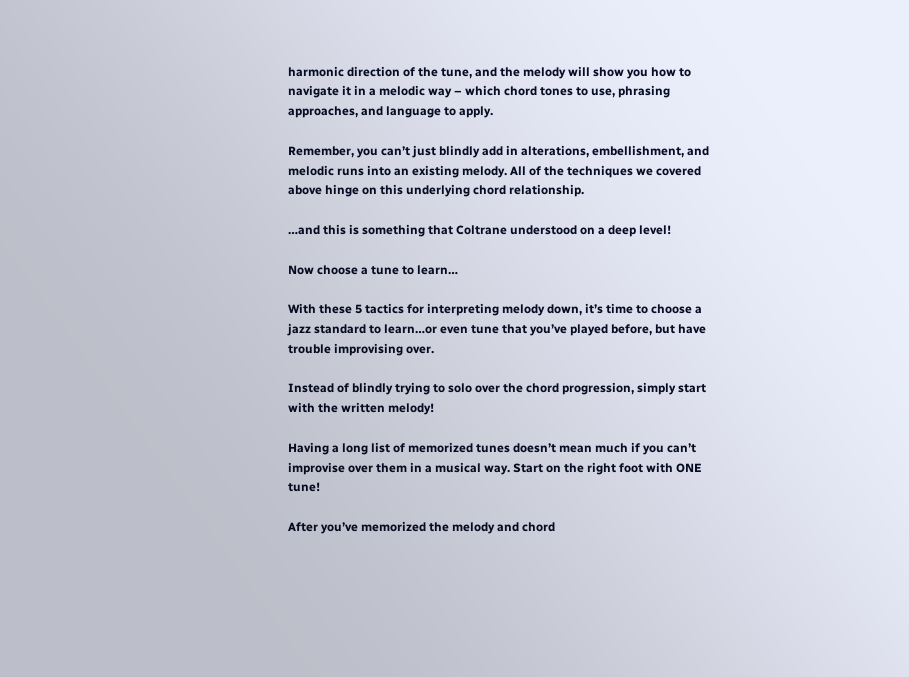harmonic direction of the tune, and the melody will show you how to navigate it in a melodic way – which chord tones to use, phrasing approaches, and language to apply.

Remember, you can’t just blindly add in alterations, embellishment, and melodic runs into an existing melody. All of the techniques we covered above hinge on this underlying chord relationship.

…and this is something that Coltrane understood on a deep level!

Now choose a tune to learn…

With these 5 tactics for interpreting melody down, it’s time to choose a jazz standard to learn…or even tune that you’ve played before, but have trouble improvising over.

Instead of blindly trying to solo over the chord progression, simply start with the written melody!

Having a long list of memorized tunes doesn’t mean much if you can’t improvise over them in a musical way. Start on the right foot with ONE tune!

After you’ve memorized the melody and chord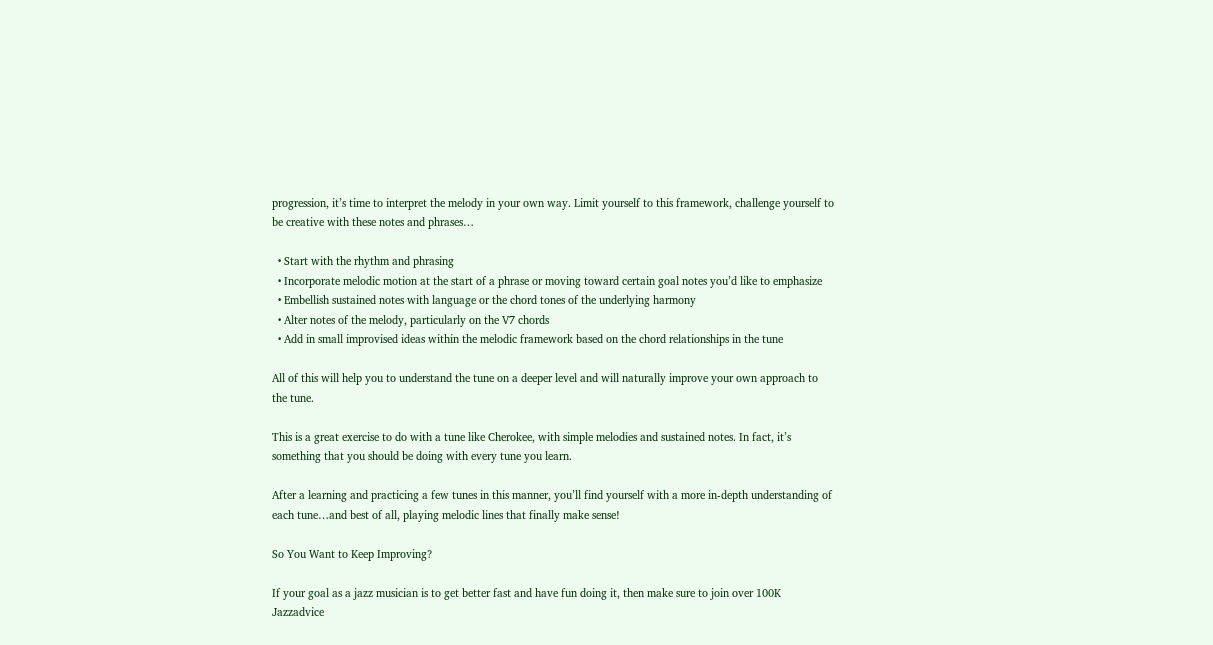progression, it’s time to interpret the melody in your own way. Limit yourself to this framework, challenge yourself to be creative with these notes and phrases…

  • Start with the rhythm and phrasing
  • Incorporate melodic motion at the start of a phrase or moving toward certain goal notes you’d like to emphasize
  • Embellish sustained notes with language or the chord tones of the underlying harmony
  • Alter notes of the melody, particularly on the V7 chords
  • Add in small improvised ideas within the melodic framework based on the chord relationships in the tune

All of this will help you to understand the tune on a deeper level and will naturally improve your own approach to the tune.

This is a great exercise to do with a tune like Cherokee, with simple melodies and sustained notes. In fact, it’s something that you should be doing with every tune you learn.

After a learning and practicing a few tunes in this manner, you’ll find yourself with a more in-depth understanding of each tune…and best of all, playing melodic lines that finally make sense!

So You Want to Keep Improving?

If your goal as a jazz musician is to get better fast and have fun doing it, then make sure to join over 100K Jazzadvice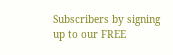Subscribers by signing up to our FREE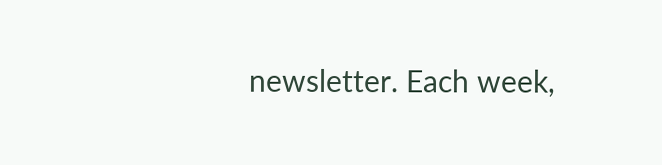newsletter. Each week,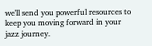we'll send you powerful resources to keep you moving forward in your jazz journey.